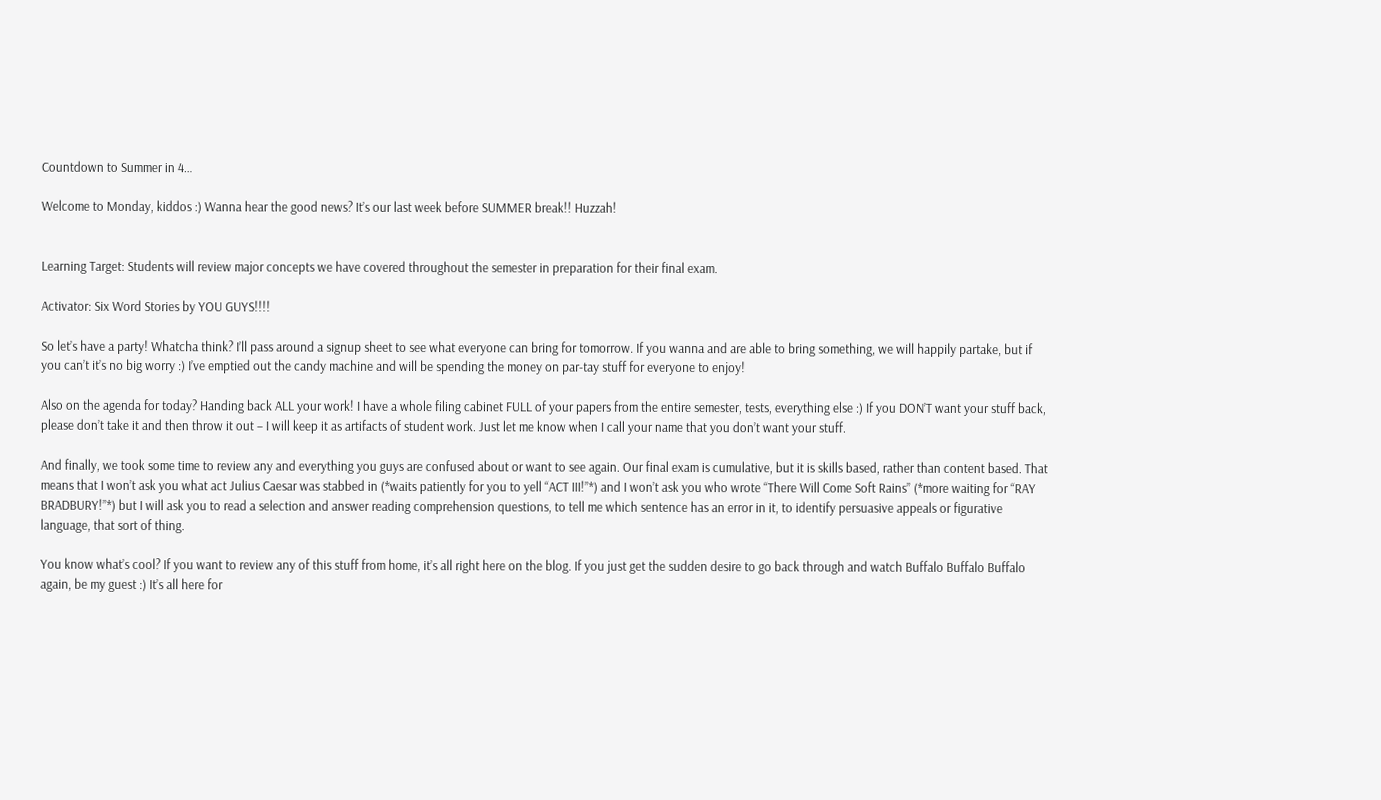Countdown to Summer in 4…

Welcome to Monday, kiddos :) Wanna hear the good news? It’s our last week before SUMMER break!! Huzzah!


Learning Target: Students will review major concepts we have covered throughout the semester in preparation for their final exam.

Activator: Six Word Stories by YOU GUYS!!!!

So let’s have a party! Whatcha think? I’ll pass around a signup sheet to see what everyone can bring for tomorrow. If you wanna and are able to bring something, we will happily partake, but if you can’t it’s no big worry :) I’ve emptied out the candy machine and will be spending the money on par-tay stuff for everyone to enjoy!

Also on the agenda for today? Handing back ALL your work! I have a whole filing cabinet FULL of your papers from the entire semester, tests, everything else :) If you DON’T want your stuff back, please don’t take it and then throw it out – I will keep it as artifacts of student work. Just let me know when I call your name that you don’t want your stuff.

And finally, we took some time to review any and everything you guys are confused about or want to see again. Our final exam is cumulative, but it is skills based, rather than content based. That means that I won’t ask you what act Julius Caesar was stabbed in (*waits patiently for you to yell “ACT III!”*) and I won’t ask you who wrote “There Will Come Soft Rains” (*more waiting for “RAY BRADBURY!”*) but I will ask you to read a selection and answer reading comprehension questions, to tell me which sentence has an error in it, to identify persuasive appeals or figurative language, that sort of thing.

You know what’s cool? If you want to review any of this stuff from home, it’s all right here on the blog. If you just get the sudden desire to go back through and watch Buffalo Buffalo Buffalo again, be my guest :) It’s all here for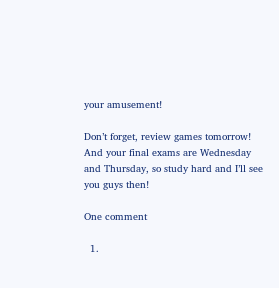your amusement!

Don’t forget, review games tomorrow! And your final exams are Wednesday and Thursday, so study hard and I’ll see you guys then!

One comment

  1.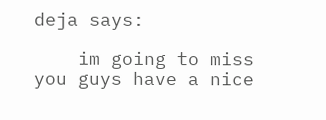deja says:

    im going to miss you guys have a nice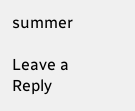summer

Leave a Reply